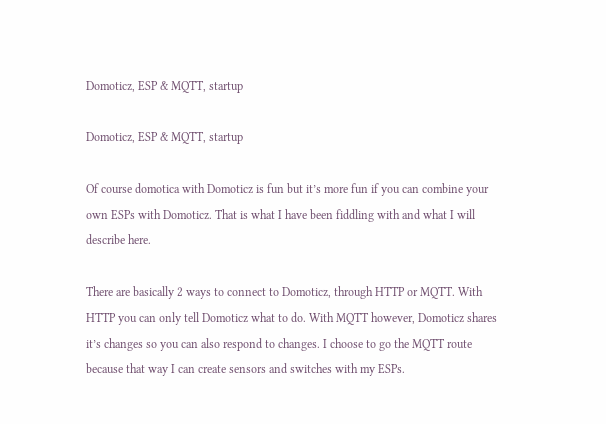Domoticz, ESP & MQTT, startup

Domoticz, ESP & MQTT, startup

Of course domotica with Domoticz is fun but it’s more fun if you can combine your own ESPs with Domoticz. That is what I have been fiddling with and what I will describe here.

There are basically 2 ways to connect to Domoticz, through HTTP or MQTT. With HTTP you can only tell Domoticz what to do. With MQTT however, Domoticz shares it’s changes so you can also respond to changes. I choose to go the MQTT route because that way I can create sensors and switches with my ESPs.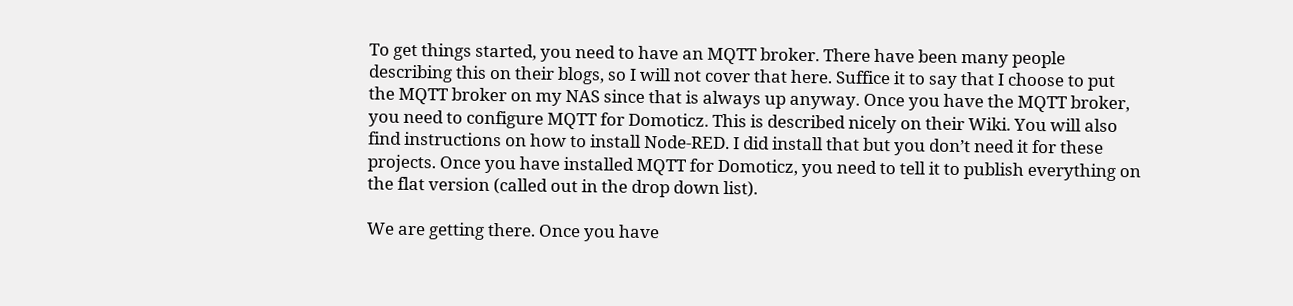To get things started, you need to have an MQTT broker. There have been many people describing this on their blogs, so I will not cover that here. Suffice it to say that I choose to put the MQTT broker on my NAS since that is always up anyway. Once you have the MQTT broker, you need to configure MQTT for Domoticz. This is described nicely on their Wiki. You will also find instructions on how to install Node-RED. I did install that but you don’t need it for these projects. Once you have installed MQTT for Domoticz, you need to tell it to publish everything on the flat version (called out in the drop down list).

We are getting there. Once you have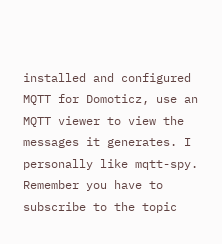installed and configured MQTT for Domoticz, use an MQTT viewer to view the messages it generates. I personally like mqtt-spy. Remember you have to subscribe to the topic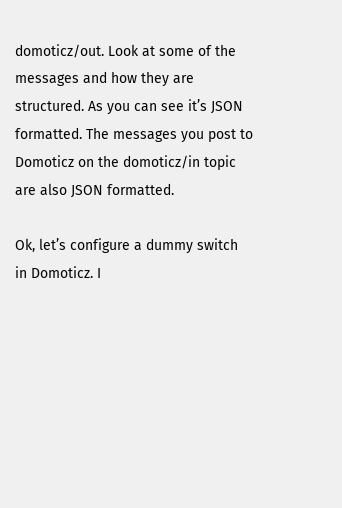domoticz/out. Look at some of the messages and how they are structured. As you can see it’s JSON formatted. The messages you post to Domoticz on the domoticz/in topic are also JSON formatted.

Ok, let’s configure a dummy switch in Domoticz. I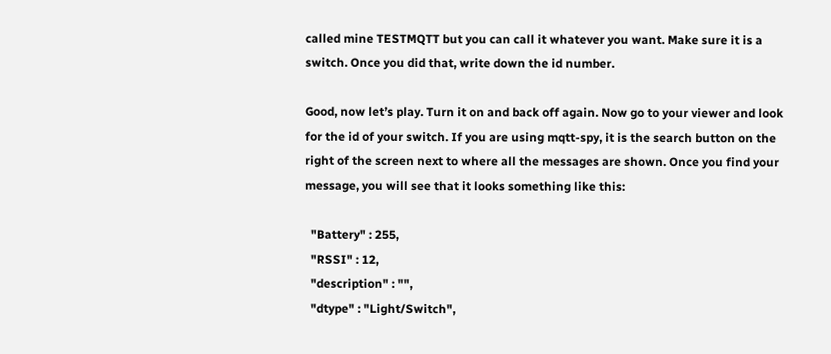called mine TESTMQTT but you can call it whatever you want. Make sure it is a switch. Once you did that, write down the id number.

Good, now let’s play. Turn it on and back off again. Now go to your viewer and look for the id of your switch. If you are using mqtt-spy, it is the search button on the right of the screen next to where all the messages are shown. Once you find your message, you will see that it looks something like this:

  "Battery" : 255,
  "RSSI" : 12,
  "description" : "",
  "dtype" : "Light/Switch",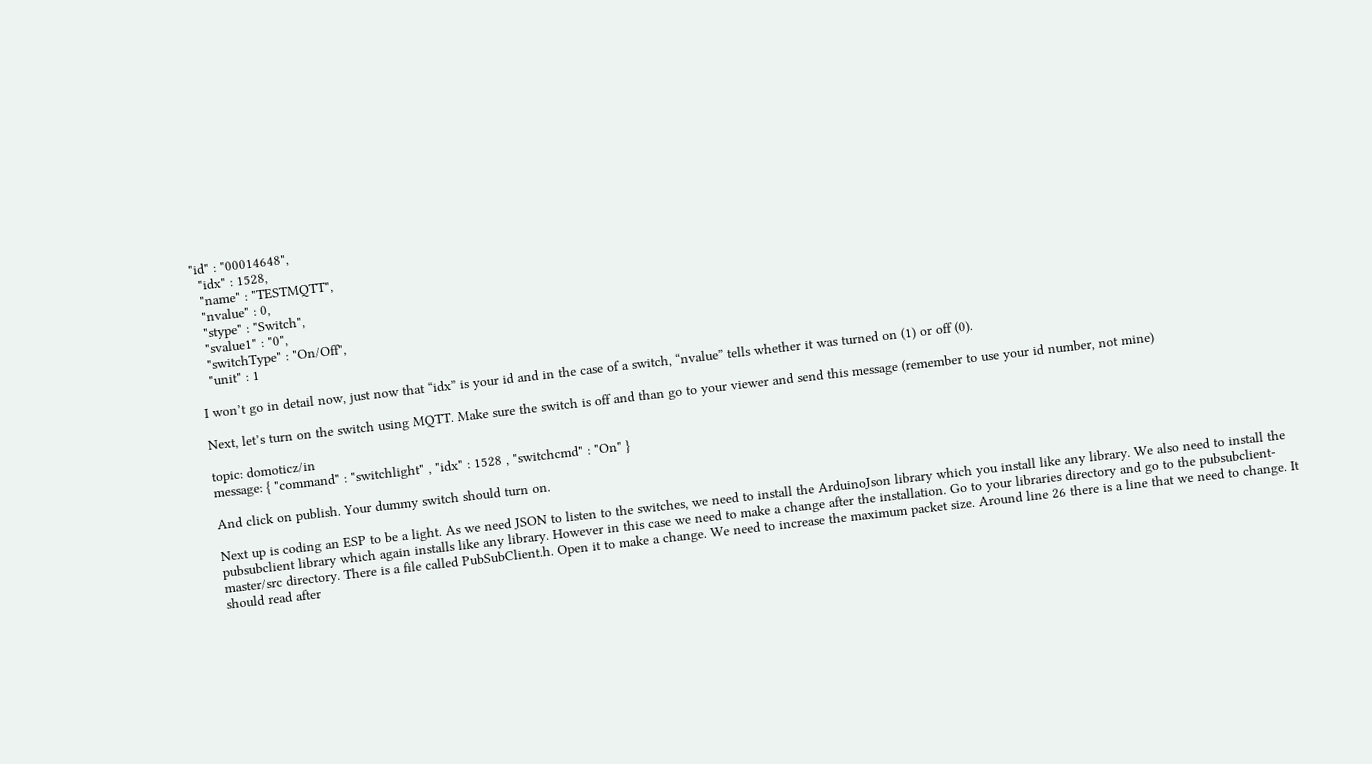"id" : "00014648",
  "idx" : 1528,
  "name" : "TESTMQTT",
  "nvalue" : 0,
  "stype" : "Switch",
  "svalue1" : "0",
  "switchType" : "On/Off",
  "unit" : 1

I won’t go in detail now, just now that “idx” is your id and in the case of a switch, “nvalue” tells whether it was turned on (1) or off (0).

Next, let’s turn on the switch using MQTT. Make sure the switch is off and than go to your viewer and send this message (remember to use your id number, not mine)

topic: domoticz/in
message: { "command" : "switchlight" , "idx" : 1528 , "switchcmd" : "On" }

And click on publish. Your dummy switch should turn on.

Next up is coding an ESP to be a light. As we need JSON to listen to the switches, we need to install the ArduinoJson library which you install like any library. We also need to install the pubsubclient library which again installs like any library. However in this case we need to make a change after the installation. Go to your libraries directory and go to the pubsubclient-master/src directory. There is a file called PubSubClient.h. Open it to make a change. We need to increase the maximum packet size. Around line 26 there is a line that we need to change. It should read after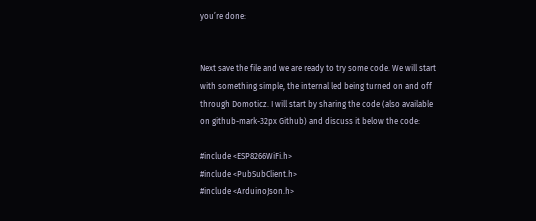you’re done:


Next save the file and we are ready to try some code. We will start with something simple, the internal led being turned on and off through Domoticz. I will start by sharing the code (also available on github-mark-32px Github) and discuss it below the code:

#include <ESP8266WiFi.h>
#include <PubSubClient.h>
#include <ArduinoJson.h>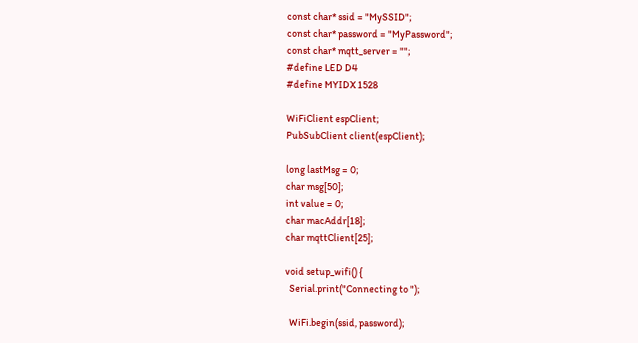const char* ssid = "MySSID";
const char* password = "MyPassword";
const char* mqtt_server = "";
#define LED D4
#define MYIDX 1528

WiFiClient espClient;
PubSubClient client(espClient);

long lastMsg = 0;
char msg[50];
int value = 0;
char macAddr[18];
char mqttClient[25];

void setup_wifi() {
  Serial.print("Connecting to ");

  WiFi.begin(ssid, password);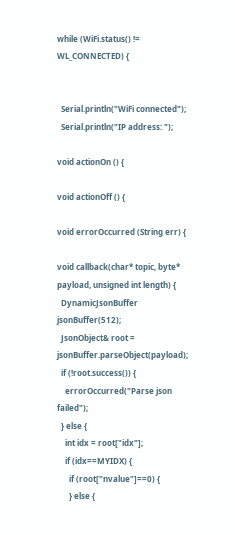while (WiFi.status() != WL_CONNECTED) {


  Serial.println("WiFi connected");
  Serial.println("IP address: ");

void actionOn () {

void actionOff () {

void errorOccurred (String err) {

void callback(char* topic, byte* payload, unsigned int length) {
  DynamicJsonBuffer jsonBuffer(512);
  JsonObject& root = jsonBuffer.parseObject(payload);
  if (!root.success()) {
    errorOccurred("Parse json failed");
  } else {
    int idx = root["idx"];
    if (idx==MYIDX) {
      if (root["nvalue"]==0) {
      } else {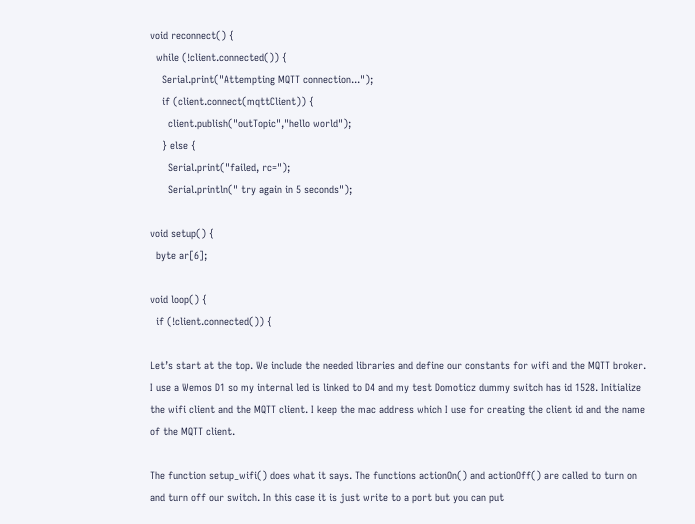void reconnect() {
  while (!client.connected()) {
    Serial.print("Attempting MQTT connection...");
    if (client.connect(mqttClient)) {
      client.publish("outTopic","hello world");
    } else {
      Serial.print("failed, rc=");
      Serial.println(" try again in 5 seconds");

void setup() {
  byte ar[6];

void loop() {
  if (!client.connected()) {

Let’s start at the top. We include the needed libraries and define our constants for wifi and the MQTT broker. I use a Wemos D1 so my internal led is linked to D4 and my test Domoticz dummy switch has id 1528. Initialize the wifi client and the MQTT client. I keep the mac address which I use for creating the client id and the name of the MQTT client.

The function setup_wifi() does what it says. The functions actionOn() and actionOff() are called to turn on and turn off our switch. In this case it is just write to a port but you can put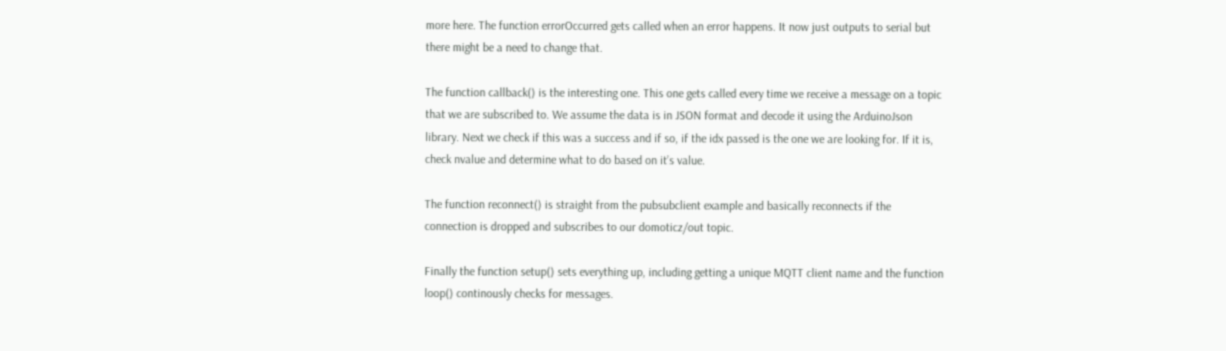more here. The function errorOccurred gets called when an error happens. It now just outputs to serial but there might be a need to change that.

The function callback() is the interesting one. This one gets called every time we receive a message on a topic that we are subscribed to. We assume the data is in JSON format and decode it using the ArduinoJson library. Next we check if this was a success and if so, if the idx passed is the one we are looking for. If it is, check nvalue and determine what to do based on it’s value.

The function reconnect() is straight from the pubsubclient example and basically reconnects if the connection is dropped and subscribes to our domoticz/out topic.

Finally the function setup() sets everything up, including getting a unique MQTT client name and the function loop() continously checks for messages.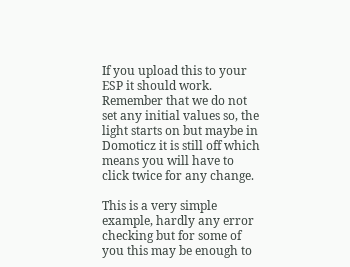If you upload this to your ESP it should work. Remember that we do not set any initial values so, the light starts on but maybe in Domoticz it is still off which means you will have to click twice for any change.

This is a very simple example, hardly any error checking but for some of you this may be enough to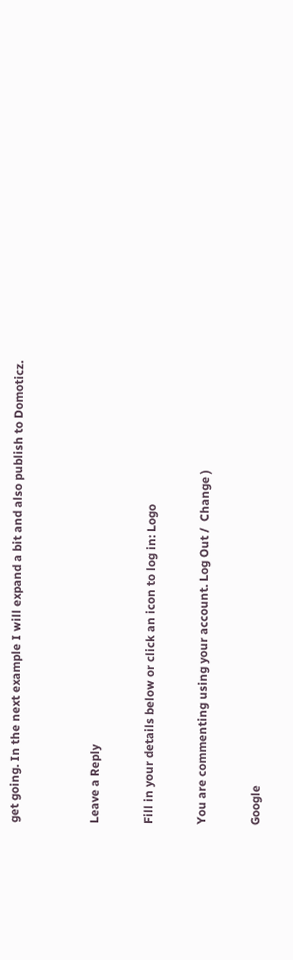get going. In the next example I will expand a bit and also publish to Domoticz.


Leave a Reply

Fill in your details below or click an icon to log in: Logo

You are commenting using your account. Log Out /  Change )

Google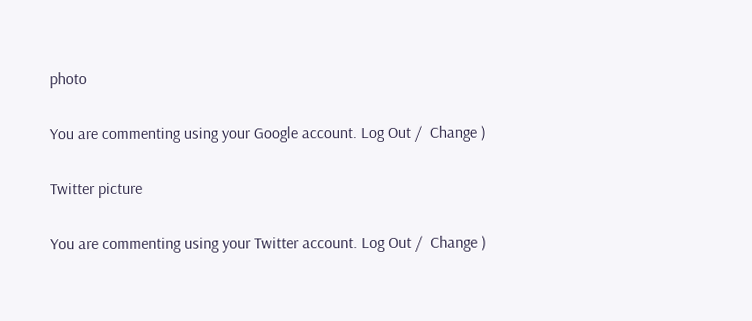photo

You are commenting using your Google account. Log Out /  Change )

Twitter picture

You are commenting using your Twitter account. Log Out /  Change )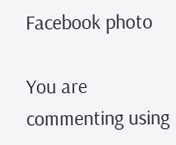Facebook photo

You are commenting using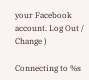your Facebook account. Log Out /  Change )

Connecting to %s